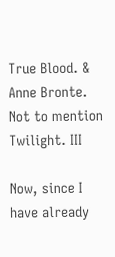True Blood. & Anne Bronte. Not to mention Twilight. III

Now, since I have already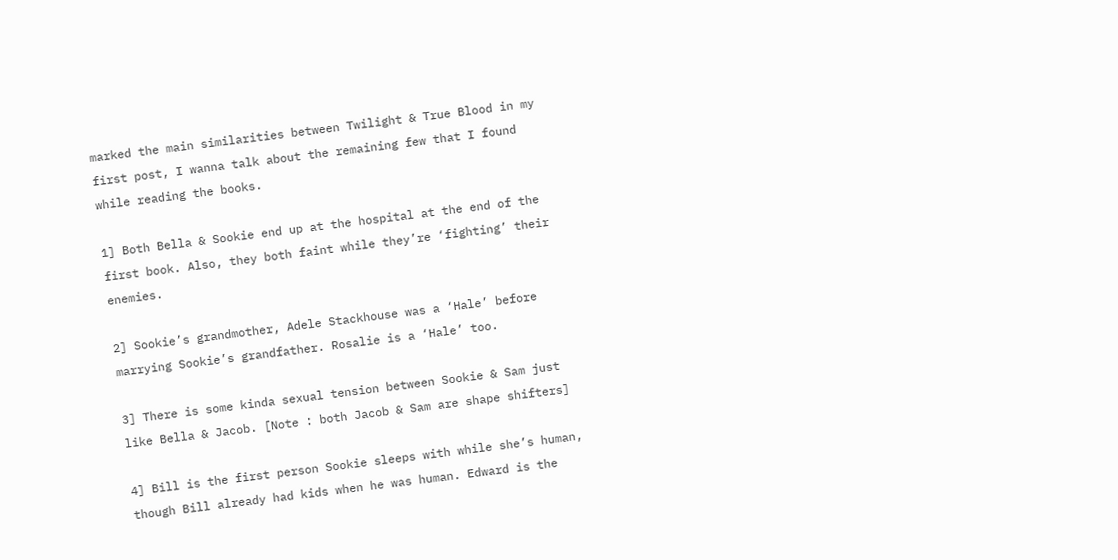marked the main similarities between Twilight & True Blood in my first post, I wanna talk about the remaining few that I found while reading the books.

1] Both Bella & Sookie end up at the hospital at the end of the first book. Also, they both faint while they’re ‘fighting’ their enemies.

2] Sookie’s grandmother, Adele Stackhouse was a ‘Hale’ before marrying Sookie’s grandfather. Rosalie is a ‘Hale’ too.

3] There is some kinda sexual tension between Sookie & Sam just like Bella & Jacob. [Note : both Jacob & Sam are shape shifters]

4] Bill is the first person Sookie sleeps with while she’s human, though Bill already had kids when he was human. Edward is the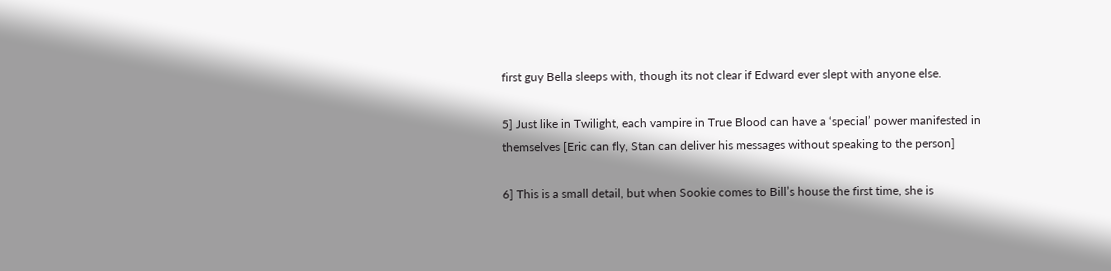first guy Bella sleeps with, though its not clear if Edward ever slept with anyone else.

5] Just like in Twilight, each vampire in True Blood can have a ‘special’ power manifested in themselves [Eric can fly, Stan can deliver his messages without speaking to the person]

6] This is a small detail, but when Sookie comes to Bill’s house the first time, she is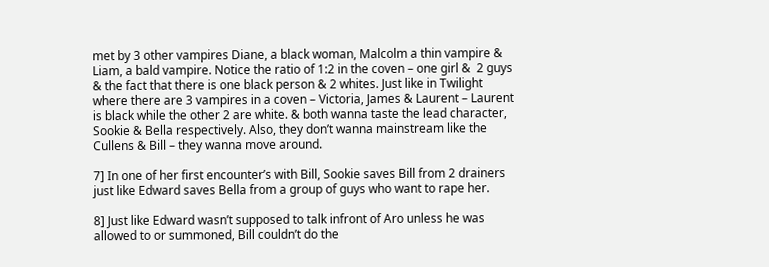met by 3 other vampires Diane, a black woman, Malcolm a thin vampire & Liam, a bald vampire. Notice the ratio of 1:2 in the coven – one girl &  2 guys & the fact that there is one black person & 2 whites. Just like in Twilight where there are 3 vampires in a coven – Victoria, James & Laurent – Laurent is black while the other 2 are white. & both wanna taste the lead character, Sookie & Bella respectively. Also, they don’t wanna mainstream like the Cullens & Bill – they wanna move around.

7] In one of her first encounter’s with Bill, Sookie saves Bill from 2 drainers just like Edward saves Bella from a group of guys who want to rape her.

8] Just like Edward wasn’t supposed to talk infront of Aro unless he was allowed to or summoned, Bill couldn’t do the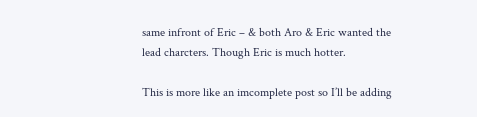same infront of Eric – & both Aro & Eric wanted the lead charcters. Though Eric is much hotter.

This is more like an imcomplete post so I’ll be adding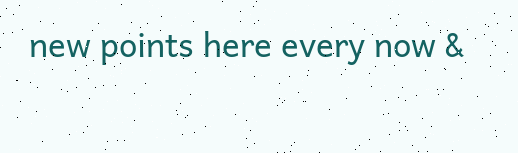new points here every now &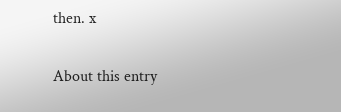then. x


About this entry